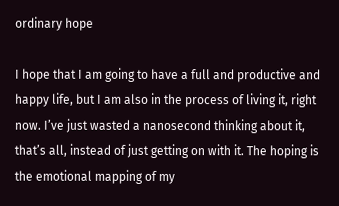ordinary hope

I hope that I am going to have a full and productive and happy life, but I am also in the process of living it, right now. I’ve just wasted a nanosecond thinking about it, that’s all, instead of just getting on with it. The hoping is the emotional mapping of my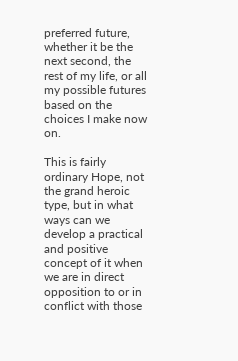preferred future, whether it be the next second, the rest of my life, or all my possible futures based on the choices I make now on.

This is fairly ordinary Hope, not the grand heroic type, but in what ways can we develop a practical and positive concept of it when we are in direct opposition to or in conflict with those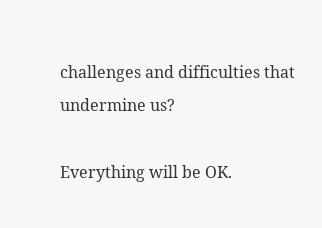challenges and difficulties that undermine us?

Everything will be OK.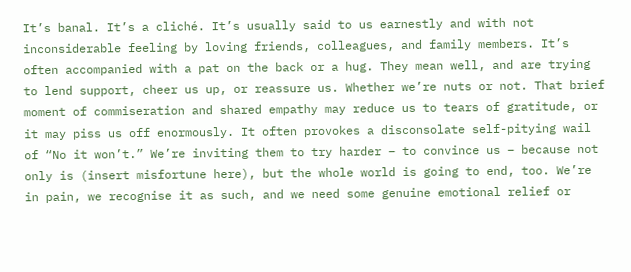It’s banal. It’s a cliché. It’s usually said to us earnestly and with not inconsiderable feeling by loving friends, colleagues, and family members. It’s often accompanied with a pat on the back or a hug. They mean well, and are trying to lend support, cheer us up, or reassure us. Whether we’re nuts or not. That brief moment of commiseration and shared empathy may reduce us to tears of gratitude, or it may piss us off enormously. It often provokes a disconsolate self-pitying wail of “No it won’t.” We’re inviting them to try harder – to convince us – because not only is (insert misfortune here), but the whole world is going to end, too. We’re in pain, we recognise it as such, and we need some genuine emotional relief or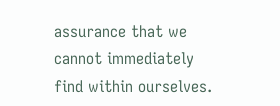assurance that we cannot immediately find within ourselves.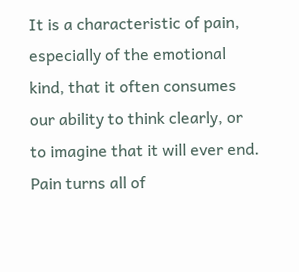It is a characteristic of pain, especially of the emotional kind, that it often consumes our ability to think clearly, or to imagine that it will ever end. Pain turns all of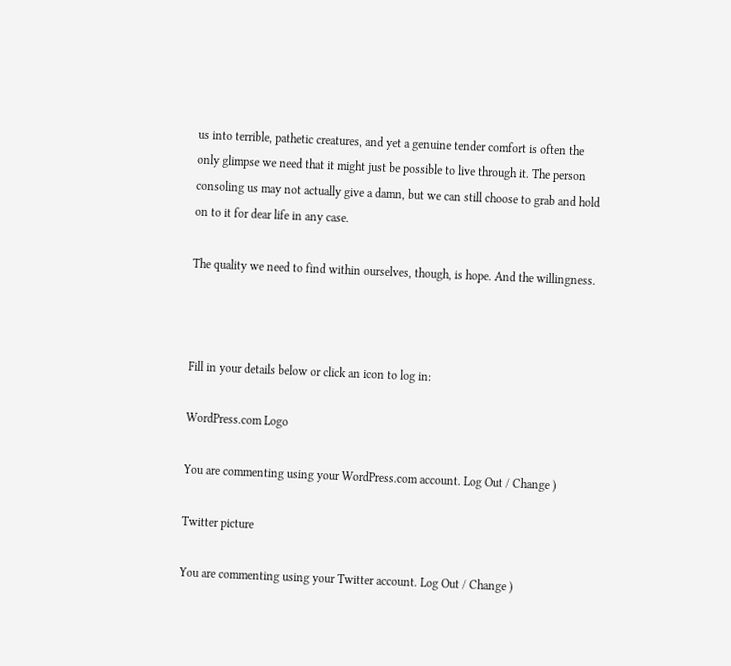us into terrible, pathetic creatures, and yet a genuine tender comfort is often the only glimpse we need that it might just be possible to live through it. The person consoling us may not actually give a damn, but we can still choose to grab and hold on to it for dear life in any case.

The quality we need to find within ourselves, though, is hope. And the willingness.



Fill in your details below or click an icon to log in:

WordPress.com Logo

You are commenting using your WordPress.com account. Log Out / Change )

Twitter picture

You are commenting using your Twitter account. Log Out / Change )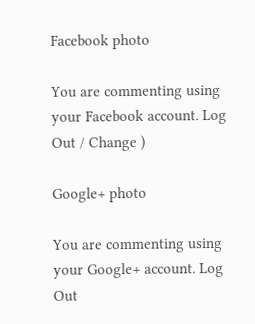Facebook photo

You are commenting using your Facebook account. Log Out / Change )

Google+ photo

You are commenting using your Google+ account. Log Out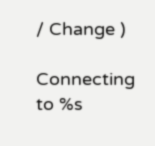/ Change )

Connecting to %s